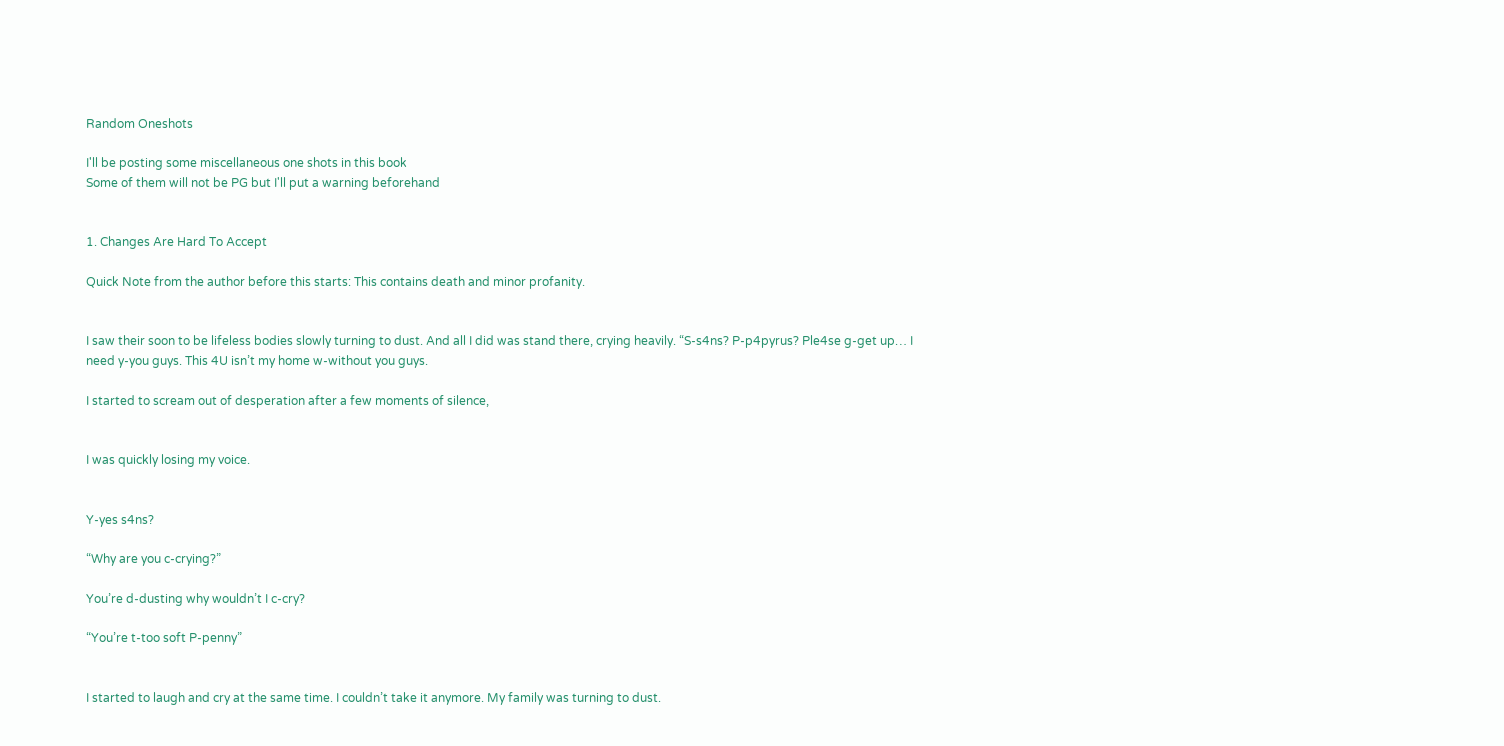Random Oneshots

I'll be posting some miscellaneous one shots in this book
Some of them will not be PG but I'll put a warning beforehand


1. Changes Are Hard To Accept

Quick Note from the author before this starts: This contains death and minor profanity.


I saw their soon to be lifeless bodies slowly turning to dust. And all I did was stand there, crying heavily. “S-s4ns? P-p4pyrus? Ple4se g-get up… I need y-you guys. This 4U isn’t my home w-without you guys.

I started to scream out of desperation after a few moments of silence,


I was quickly losing my voice.


Y-yes s4ns?

“Why are you c-crying?”

You’re d-dusting why wouldn’t I c-cry?

“You’re t-too soft P-penny”


I started to laugh and cry at the same time. I couldn’t take it anymore. My family was turning to dust.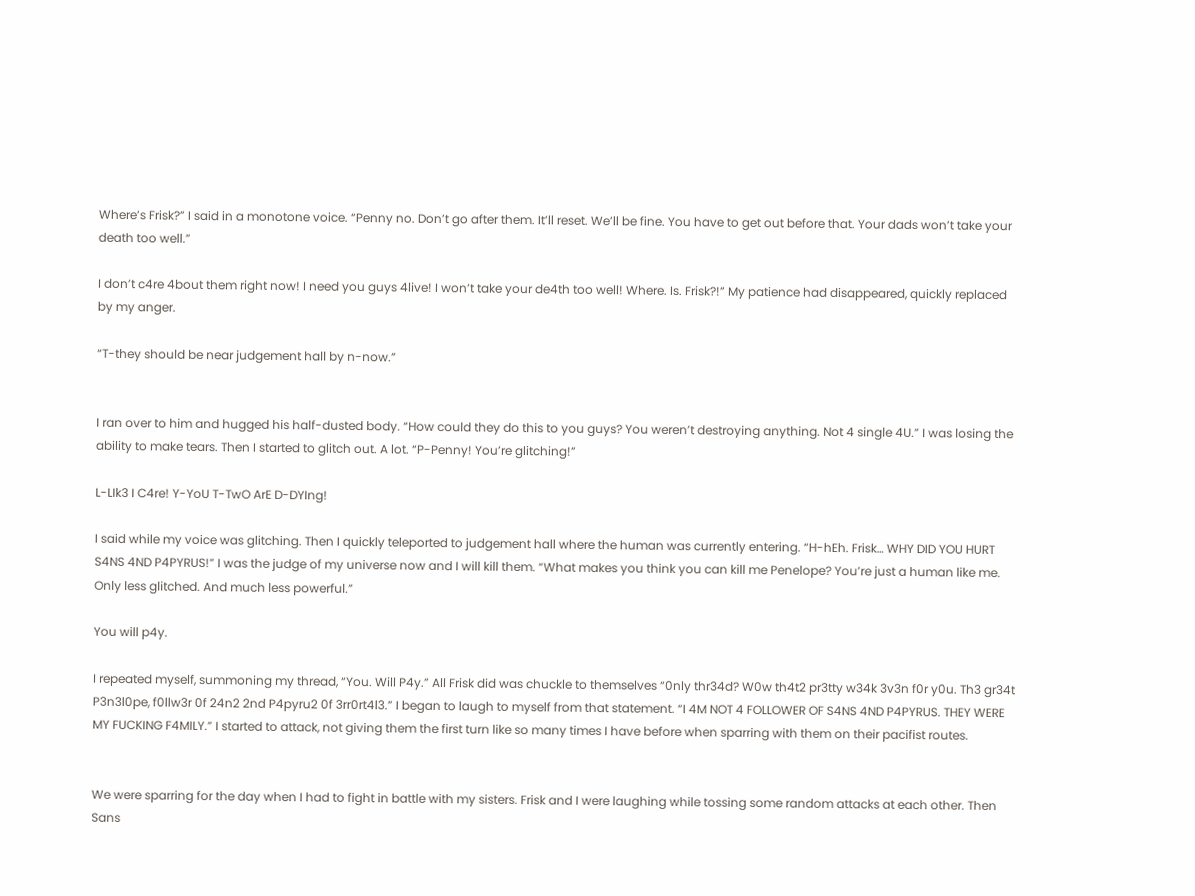Where’s Frisk?” I said in a monotone voice. “Penny no. Don’t go after them. It’ll reset. We’ll be fine. You have to get out before that. Your dads won’t take your death too well.”

I don’t c4re 4bout them right now! I need you guys 4live! I won’t take your de4th too well! Where. Is. Frisk?!” My patience had disappeared, quickly replaced by my anger.

“T-they should be near judgement hall by n-now.”


I ran over to him and hugged his half-dusted body. “How could they do this to you guys? You weren’t destroying anything. Not 4 single 4U.” I was losing the ability to make tears. Then I started to glitch out. A lot. “P-Penny! You’re glitching!”

L-LIk3 I C4re! Y-YoU T-TwO ArE D-DYIng!

I said while my voice was glitching. Then I quickly teleported to judgement hall where the human was currently entering. “H-hEh. Frisk… WHY DID YOU HURT S4NS 4ND P4PYRUS!” I was the judge of my universe now and I will kill them. “What makes you think you can kill me Penelope? You’re just a human like me. Only less glitched. And much less powerful.”

You will p4y.

I repeated myself, summoning my thread, “You. Will P4y.” All Frisk did was chuckle to themselves “0nly thr34d? W0w th4t2 pr3tty w34k 3v3n f0r y0u. Th3 gr34t P3n3l0pe, f0llw3r 0f 24n2 2nd P4pyru2 0f 3rr0rt4l3.” I began to laugh to myself from that statement. “I 4M NOT 4 FOLLOWER OF S4NS 4ND P4PYRUS. THEY WERE MY FUCKING F4MILY.” I started to attack, not giving them the first turn like so many times I have before when sparring with them on their pacifist routes.


We were sparring for the day when I had to fight in battle with my sisters. Frisk and I were laughing while tossing some random attacks at each other. Then Sans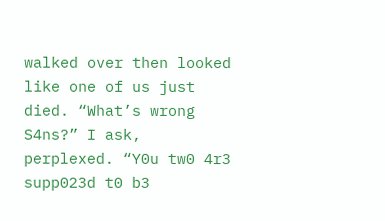walked over then looked like one of us just died. “What’s wrong S4ns?” I ask, perplexed. “Y0u tw0 4r3 supp023d t0 b3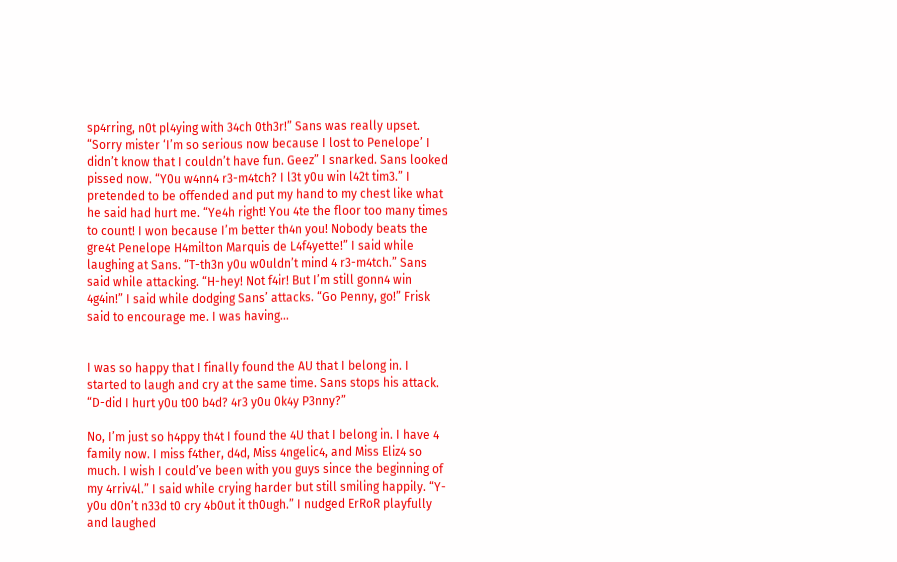sp4rring, n0t pl4ying with 34ch 0th3r!” Sans was really upset. “Sorry mister ‘I’m so serious now because I lost to Penelope’ I didn’t know that I couldn’t have fun. Geez” I snarked. Sans looked pissed now. “Y0u w4nn4 r3-m4tch? I l3t y0u win l42t tim3.” I pretended to be offended and put my hand to my chest like what he said had hurt me. “Ye4h right! You 4te the floor too many times to count! I won because I’m better th4n you! Nobody beats the gre4t Penelope H4milton Marquis de L4f4yette!” I said while laughing at Sans. “T-th3n y0u w0uldn’t mind 4 r3-m4tch.” Sans said while attacking. “H-hey! Not f4ir! But I’m still gonn4 win 4g4in!” I said while dodging Sans’ attacks. “Go Penny, go!” Frisk said to encourage me. I was having…


I was so happy that I finally found the AU that I belong in. I started to laugh and cry at the same time. Sans stops his attack. “D-did I hurt y0u t00 b4d? 4r3 y0u 0k4y P3nny?”

No, I’m just so h4ppy th4t I found the 4U that I belong in. I have 4 family now. I miss f4ther, d4d, Miss 4ngelic4, and Miss Eliz4 so much. I wish I could’ve been with you guys since the beginning of my 4rriv4l.” I said while crying harder but still smiling happily. “Y-y0u d0n’t n33d t0 cry 4b0ut it th0ugh.” I nudged ErRoR playfully and laughed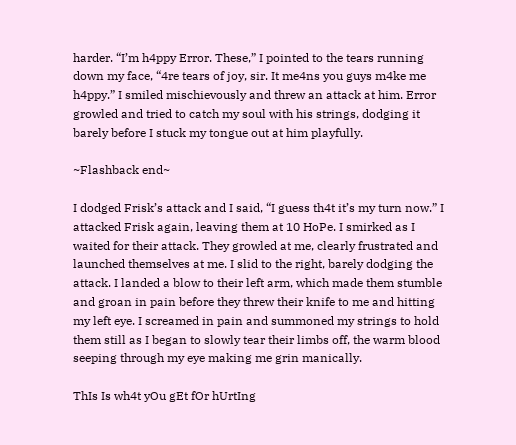harder. “I’m h4ppy Error. These,” I pointed to the tears running down my face, “4re tears of joy, sir. It me4ns you guys m4ke me h4ppy.” I smiled mischievously and threw an attack at him. Error growled and tried to catch my soul with his strings, dodging it barely before I stuck my tongue out at him playfully.

~Flashback end~

I dodged Frisk’s attack and I said, “I guess th4t it’s my turn now.” I attacked Frisk again, leaving them at 10 HoPe. I smirked as I waited for their attack. They growled at me, clearly frustrated and launched themselves at me. I slid to the right, barely dodging the attack. I landed a blow to their left arm, which made them stumble and groan in pain before they threw their knife to me and hitting my left eye. I screamed in pain and summoned my strings to hold them still as I began to slowly tear their limbs off, the warm blood seeping through my eye making me grin manically.

ThIs Is wh4t yOu gEt fOr hUrtIng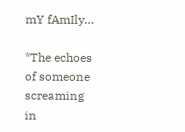mY fAmIly…

*The echoes of someone screaming  in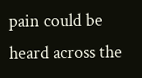pain could be heard across the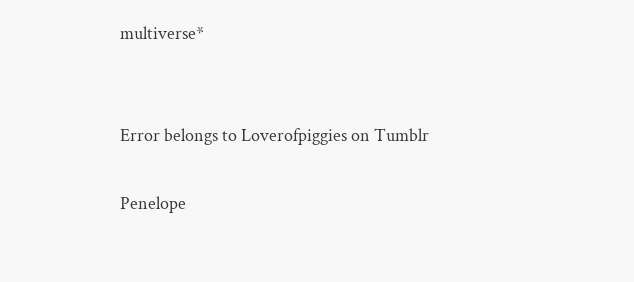multiverse*


Error belongs to Loverofpiggies on Tumblr

Penelope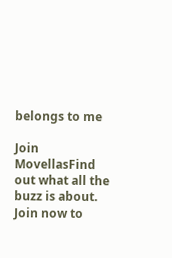belongs to me

Join MovellasFind out what all the buzz is about. Join now to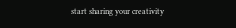start sharing your creativity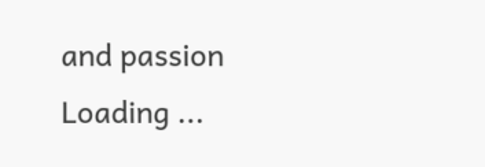and passion
Loading ...